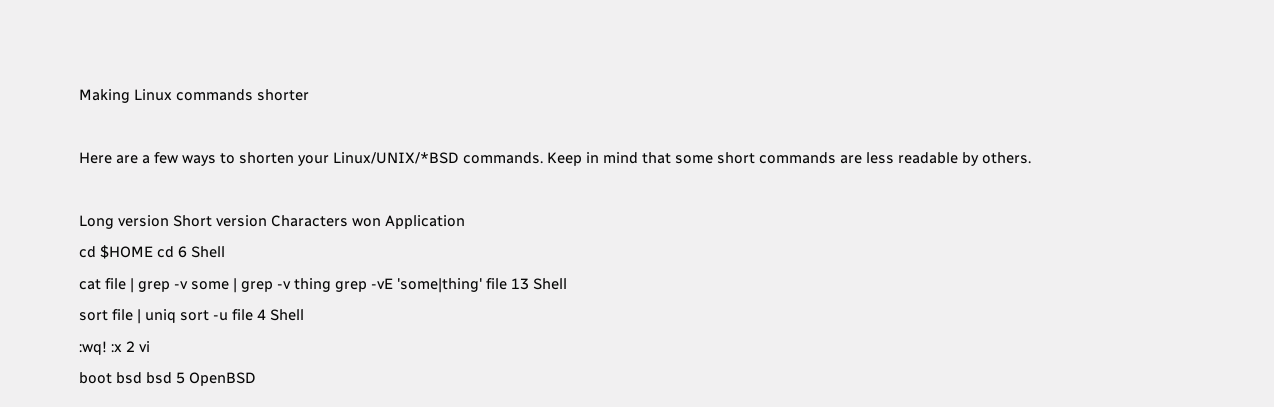Making Linux commands shorter

Here are a few ways to shorten your Linux/UNIX/*BSD commands. Keep in mind that some short commands are less readable by others.

Long version Short version Characters won Application
cd $HOME cd 6 Shell
cat file | grep -v some | grep -v thing grep -vE 'some|thing' file 13 Shell
sort file | uniq sort -u file 4 Shell
:wq! :x 2 vi
boot bsd bsd 5 OpenBSD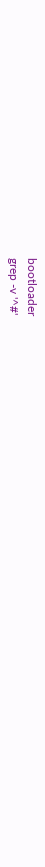bootloader
grep -v '^#'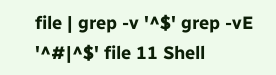file | grep -v '^$' grep -vE '^#|^$' file 11 Shell